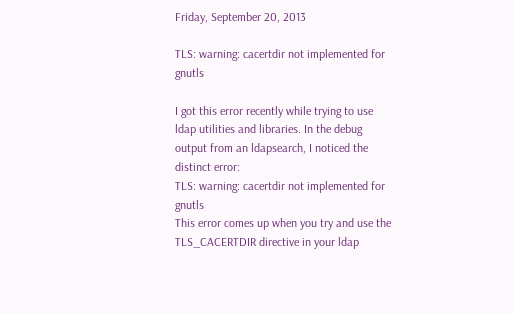Friday, September 20, 2013

TLS: warning: cacertdir not implemented for gnutls

I got this error recently while trying to use ldap utilities and libraries. In the debug output from an ldapsearch, I noticed the distinct error:
TLS: warning: cacertdir not implemented for gnutls
This error comes up when you try and use the TLS_CACERTDIR directive in your ldap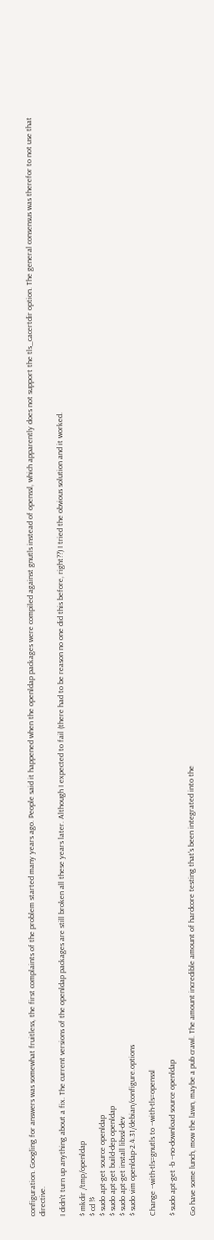configuration. Googling for answers was somewhat fruitless, the first complaints of the problem started many years ago. People said it happened when the openldap packages were compiled against gnutls instead of openssl, which apparently does not support the tls_cacertdir option. The general consensus was therefor to not use that directive.

I didn't turn up anything about a fix. The current versions of the openldap packages are still broken all these years later. Although I expected to fail (there had to be reason no one did this before, right??) I tried the obvious solution and it worked.

$ mkdir /tmp/openldap
$ cd !$
$ sudo apt-get source openldap
$ sudo apt-get build-dep openldap
$ sudo apt-get install libssl-dev
$ sudo vim openldap-2.4.31/debian/configure.options

Change --with-tls=gnutls to --with-tls=openssl

$ sudo apt-get -b --no-download source openldap

Go have some lunch, mow the lawn, maybe a pub crawl. The amount incredible amount of hardcore testing that's been integrated into the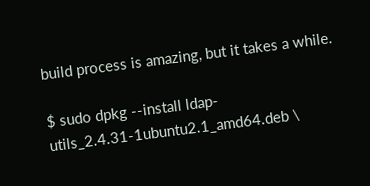build process is amazing, but it takes a while.

$ sudo dpkg --install ldap-utils_2.4.31-1ubuntu2.1_amd64.deb \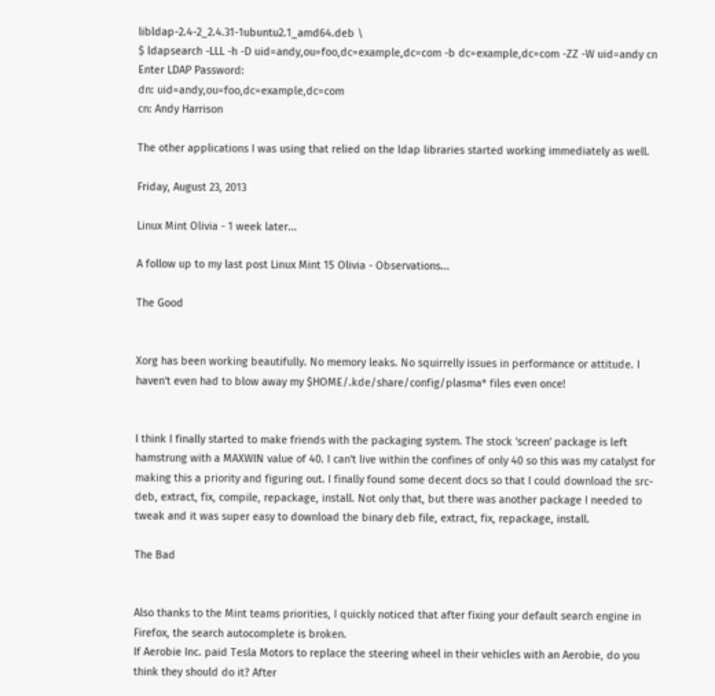libldap-2.4-2_2.4.31-1ubuntu2.1_amd64.deb \
$ ldapsearch -LLL -h -D uid=andy,ou=foo,dc=example,dc=com -b dc=example,dc=com -ZZ -W uid=andy cn
Enter LDAP Password:
dn: uid=andy,ou=foo,dc=example,dc=com
cn: Andy Harrison

The other applications I was using that relied on the ldap libraries started working immediately as well.

Friday, August 23, 2013

Linux Mint Olivia - 1 week later...

A follow up to my last post Linux Mint 15 Olivia - Observations...

The Good


Xorg has been working beautifully. No memory leaks. No squirrelly issues in performance or attitude. I haven't even had to blow away my $HOME/.kde/share/config/plasma* files even once!


I think I finally started to make friends with the packaging system. The stock 'screen' package is left hamstrung with a MAXWIN value of 40. I can't live within the confines of only 40 so this was my catalyst for making this a priority and figuring out. I finally found some decent docs so that I could download the src-deb, extract, fix, compile, repackage, install. Not only that, but there was another package I needed to tweak and it was super easy to download the binary deb file, extract, fix, repackage, install.

The Bad


Also thanks to the Mint teams priorities, I quickly noticed that after fixing your default search engine in Firefox, the search autocomplete is broken.
If Aerobie Inc. paid Tesla Motors to replace the steering wheel in their vehicles with an Aerobie, do you think they should do it? After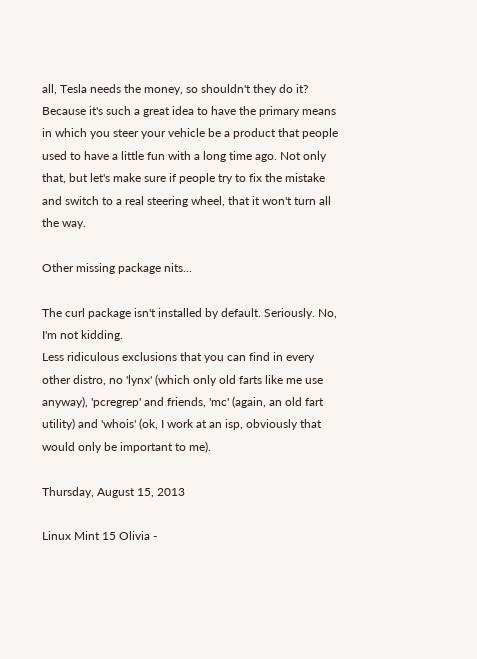all, Tesla needs the money, so shouldn't they do it? Because it's such a great idea to have the primary means in which you steer your vehicle be a product that people used to have a little fun with a long time ago. Not only that, but let's make sure if people try to fix the mistake and switch to a real steering wheel, that it won't turn all the way.

Other missing package nits...

The curl package isn't installed by default. Seriously. No, I'm not kidding.
Less ridiculous exclusions that you can find in every other distro, no 'lynx' (which only old farts like me use anyway), 'pcregrep' and friends, 'mc' (again, an old fart utility) and 'whois' (ok, I work at an isp, obviously that would only be important to me).

Thursday, August 15, 2013

Linux Mint 15 Olivia -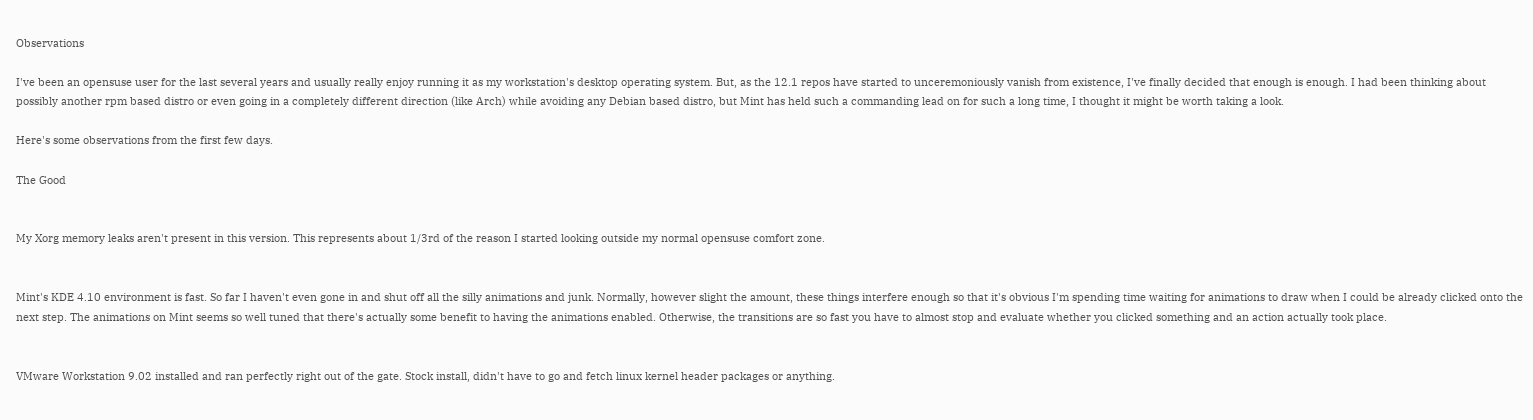Observations

I've been an opensuse user for the last several years and usually really enjoy running it as my workstation's desktop operating system. But, as the 12.1 repos have started to unceremoniously vanish from existence, I've finally decided that enough is enough. I had been thinking about possibly another rpm based distro or even going in a completely different direction (like Arch) while avoiding any Debian based distro, but Mint has held such a commanding lead on for such a long time, I thought it might be worth taking a look.

Here's some observations from the first few days.

The Good


My Xorg memory leaks aren't present in this version. This represents about 1/3rd of the reason I started looking outside my normal opensuse comfort zone.


Mint's KDE 4.10 environment is fast. So far I haven't even gone in and shut off all the silly animations and junk. Normally, however slight the amount, these things interfere enough so that it's obvious I'm spending time waiting for animations to draw when I could be already clicked onto the next step. The animations on Mint seems so well tuned that there's actually some benefit to having the animations enabled. Otherwise, the transitions are so fast you have to almost stop and evaluate whether you clicked something and an action actually took place.


VMware Workstation 9.02 installed and ran perfectly right out of the gate. Stock install, didn't have to go and fetch linux kernel header packages or anything.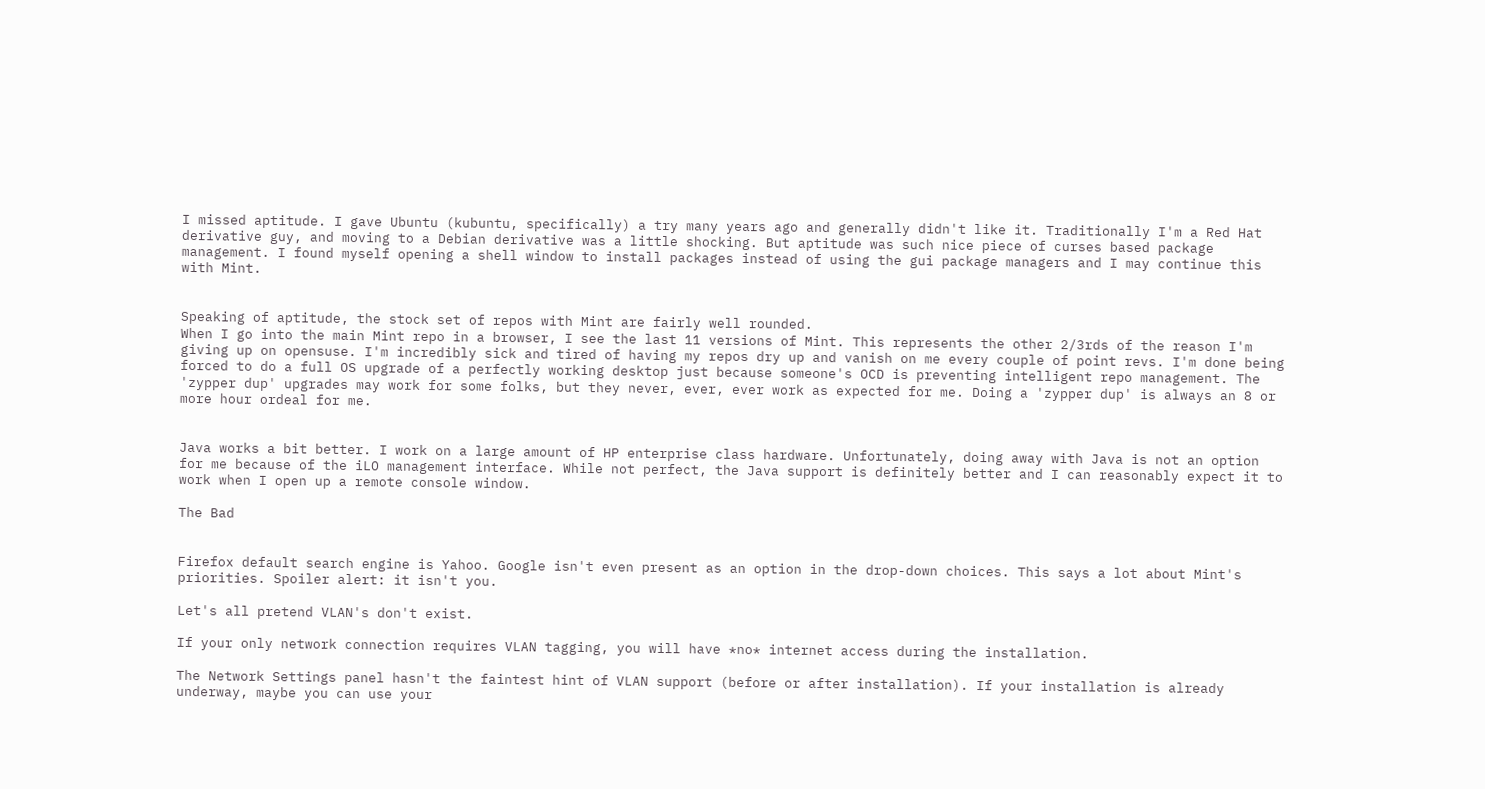I missed aptitude. I gave Ubuntu (kubuntu, specifically) a try many years ago and generally didn't like it. Traditionally I'm a Red Hat derivative guy, and moving to a Debian derivative was a little shocking. But aptitude was such nice piece of curses based package management. I found myself opening a shell window to install packages instead of using the gui package managers and I may continue this with Mint.


Speaking of aptitude, the stock set of repos with Mint are fairly well rounded.
When I go into the main Mint repo in a browser, I see the last 11 versions of Mint. This represents the other 2/3rds of the reason I'm giving up on opensuse. I'm incredibly sick and tired of having my repos dry up and vanish on me every couple of point revs. I'm done being forced to do a full OS upgrade of a perfectly working desktop just because someone's OCD is preventing intelligent repo management. The 'zypper dup' upgrades may work for some folks, but they never, ever, ever work as expected for me. Doing a 'zypper dup' is always an 8 or more hour ordeal for me.


Java works a bit better. I work on a large amount of HP enterprise class hardware. Unfortunately, doing away with Java is not an option for me because of the iLO management interface. While not perfect, the Java support is definitely better and I can reasonably expect it to work when I open up a remote console window.

The Bad


Firefox default search engine is Yahoo. Google isn't even present as an option in the drop-down choices. This says a lot about Mint's priorities. Spoiler alert: it isn't you.

Let's all pretend VLAN's don't exist.

If your only network connection requires VLAN tagging, you will have *no* internet access during the installation.

The Network Settings panel hasn't the faintest hint of VLAN support (before or after installation). If your installation is already underway, maybe you can use your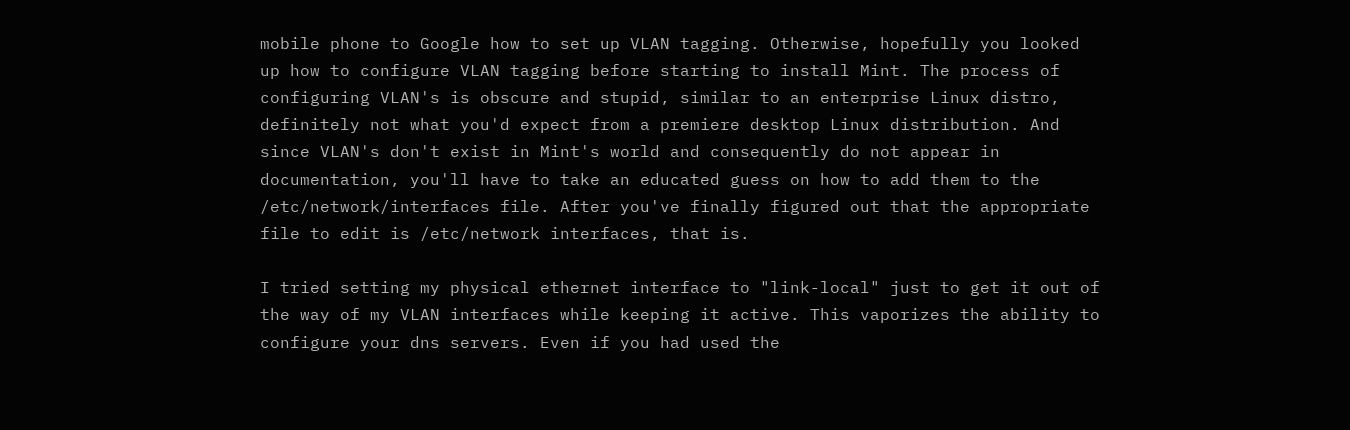mobile phone to Google how to set up VLAN tagging. Otherwise, hopefully you looked up how to configure VLAN tagging before starting to install Mint. The process of configuring VLAN's is obscure and stupid, similar to an enterprise Linux distro, definitely not what you'd expect from a premiere desktop Linux distribution. And since VLAN's don't exist in Mint's world and consequently do not appear in documentation, you'll have to take an educated guess on how to add them to the /etc/network/interfaces file. After you've finally figured out that the appropriate file to edit is /etc/network interfaces, that is.

I tried setting my physical ethernet interface to "link-local" just to get it out of the way of my VLAN interfaces while keeping it active. This vaporizes the ability to configure your dns servers. Even if you had used the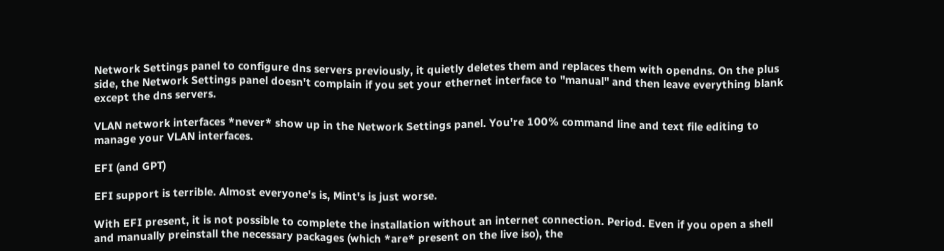Network Settings panel to configure dns servers previously, it quietly deletes them and replaces them with opendns. On the plus side, the Network Settings panel doesn't complain if you set your ethernet interface to "manual" and then leave everything blank except the dns servers.

VLAN network interfaces *never* show up in the Network Settings panel. You're 100% command line and text file editing to manage your VLAN interfaces.

EFI (and GPT)

EFI support is terrible. Almost everyone's is, Mint's is just worse.

With EFI present, it is not possible to complete the installation without an internet connection. Period. Even if you open a shell and manually preinstall the necessary packages (which *are* present on the live iso), the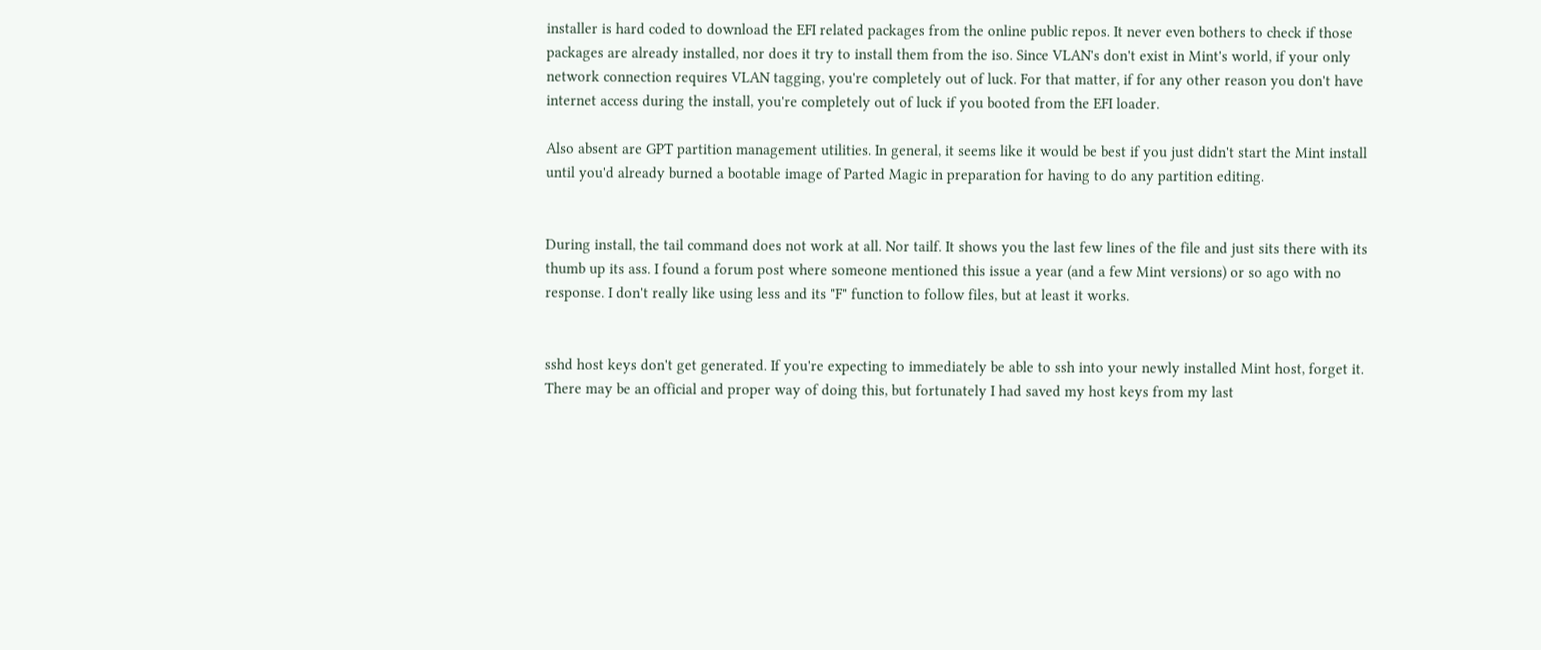installer is hard coded to download the EFI related packages from the online public repos. It never even bothers to check if those packages are already installed, nor does it try to install them from the iso. Since VLAN's don't exist in Mint's world, if your only network connection requires VLAN tagging, you're completely out of luck. For that matter, if for any other reason you don't have internet access during the install, you're completely out of luck if you booted from the EFI loader.

Also absent are GPT partition management utilities. In general, it seems like it would be best if you just didn't start the Mint install until you'd already burned a bootable image of Parted Magic in preparation for having to do any partition editing.


During install, the tail command does not work at all. Nor tailf. It shows you the last few lines of the file and just sits there with its thumb up its ass. I found a forum post where someone mentioned this issue a year (and a few Mint versions) or so ago with no response. I don't really like using less and its "F" function to follow files, but at least it works.


sshd host keys don't get generated. If you're expecting to immediately be able to ssh into your newly installed Mint host, forget it. There may be an official and proper way of doing this, but fortunately I had saved my host keys from my last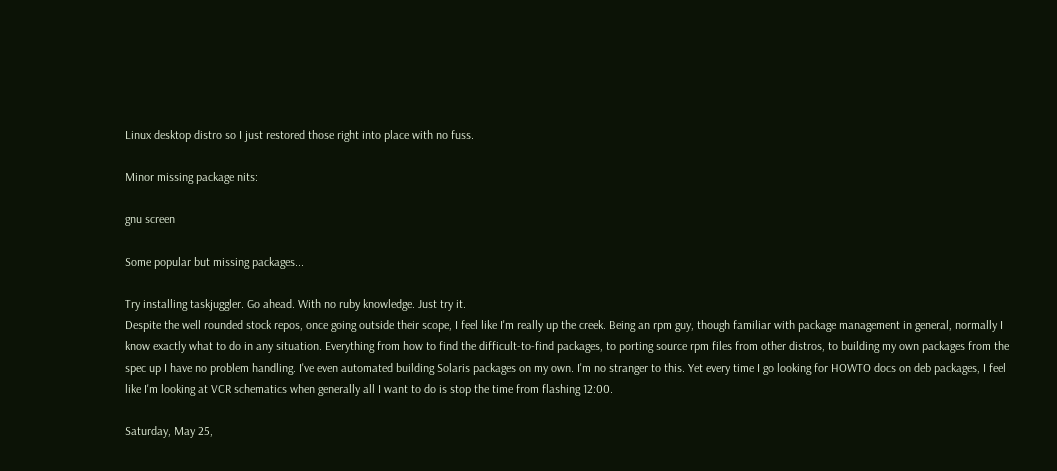Linux desktop distro so I just restored those right into place with no fuss.

Minor missing package nits:

gnu screen

Some popular but missing packages...

Try installing taskjuggler. Go ahead. With no ruby knowledge. Just try it.
Despite the well rounded stock repos, once going outside their scope, I feel like I'm really up the creek. Being an rpm guy, though familiar with package management in general, normally I know exactly what to do in any situation. Everything from how to find the difficult-to-find packages, to porting source rpm files from other distros, to building my own packages from the spec up I have no problem handling. I've even automated building Solaris packages on my own. I'm no stranger to this. Yet every time I go looking for HOWTO docs on deb packages, I feel like I'm looking at VCR schematics when generally all I want to do is stop the time from flashing 12:00.

Saturday, May 25,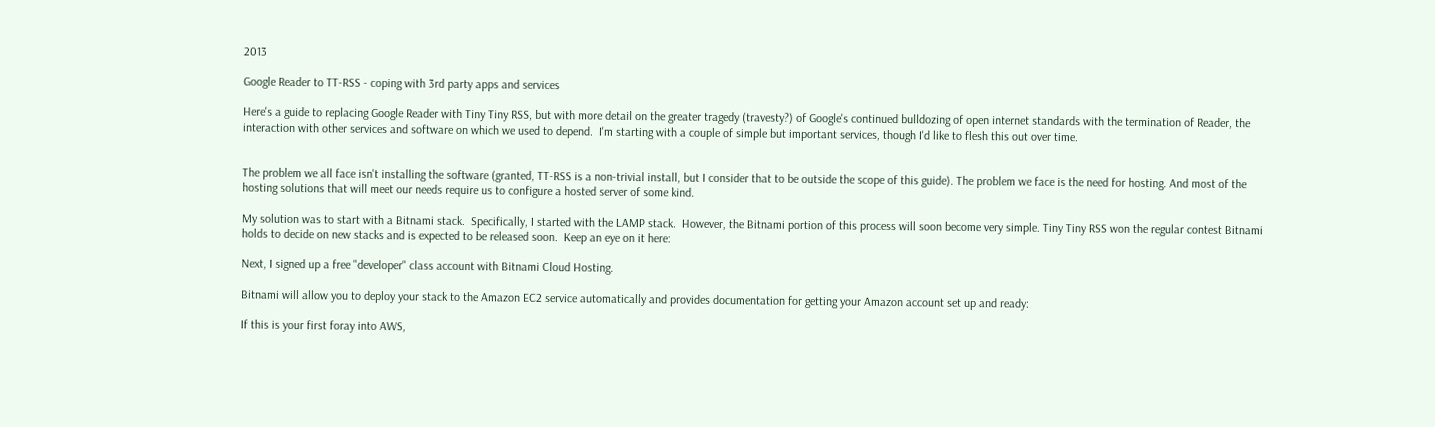2013

Google Reader to TT-RSS - coping with 3rd party apps and services

Here's a guide to replacing Google Reader with Tiny Tiny RSS, but with more detail on the greater tragedy (travesty?) of Google's continued bulldozing of open internet standards with the termination of Reader, the interaction with other services and software on which we used to depend.  I'm starting with a couple of simple but important services, though I'd like to flesh this out over time.


The problem we all face isn't installing the software (granted, TT-RSS is a non-trivial install, but I consider that to be outside the scope of this guide). The problem we face is the need for hosting. And most of the hosting solutions that will meet our needs require us to configure a hosted server of some kind.

My solution was to start with a Bitnami stack.  Specifically, I started with the LAMP stack.  However, the Bitnami portion of this process will soon become very simple. Tiny Tiny RSS won the regular contest Bitnami holds to decide on new stacks and is expected to be released soon.  Keep an eye on it here:

Next, I signed up a free "developer" class account with Bitnami Cloud Hosting.

Bitnami will allow you to deploy your stack to the Amazon EC2 service automatically and provides documentation for getting your Amazon account set up and ready:

If this is your first foray into AWS,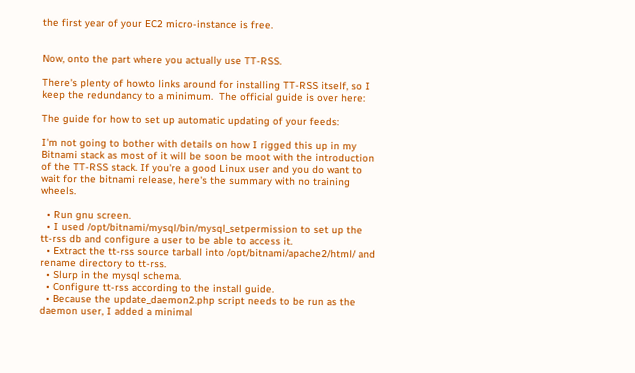the first year of your EC2 micro-instance is free.


Now, onto the part where you actually use TT-RSS.

There's plenty of howto links around for installing TT-RSS itself, so I keep the redundancy to a minimum.  The official guide is over here:

The guide for how to set up automatic updating of your feeds:

I'm not going to bother with details on how I rigged this up in my Bitnami stack as most of it will be soon be moot with the introduction of the TT-RSS stack. If you're a good Linux user and you do want to wait for the bitnami release, here's the summary with no training wheels.

  • Run gnu screen.
  • I used /opt/bitnami/mysql/bin/mysql_setpermission to set up the tt-rss db and configure a user to be able to access it.
  • Extract the tt-rss source tarball into /opt/bitnami/apache2/html/ and rename directory to tt-rss.
  • Slurp in the mysql schema.
  • Configure tt-rss according to the install guide.
  • Because the update_daemon2.php script needs to be run as the daemon user, I added a minimal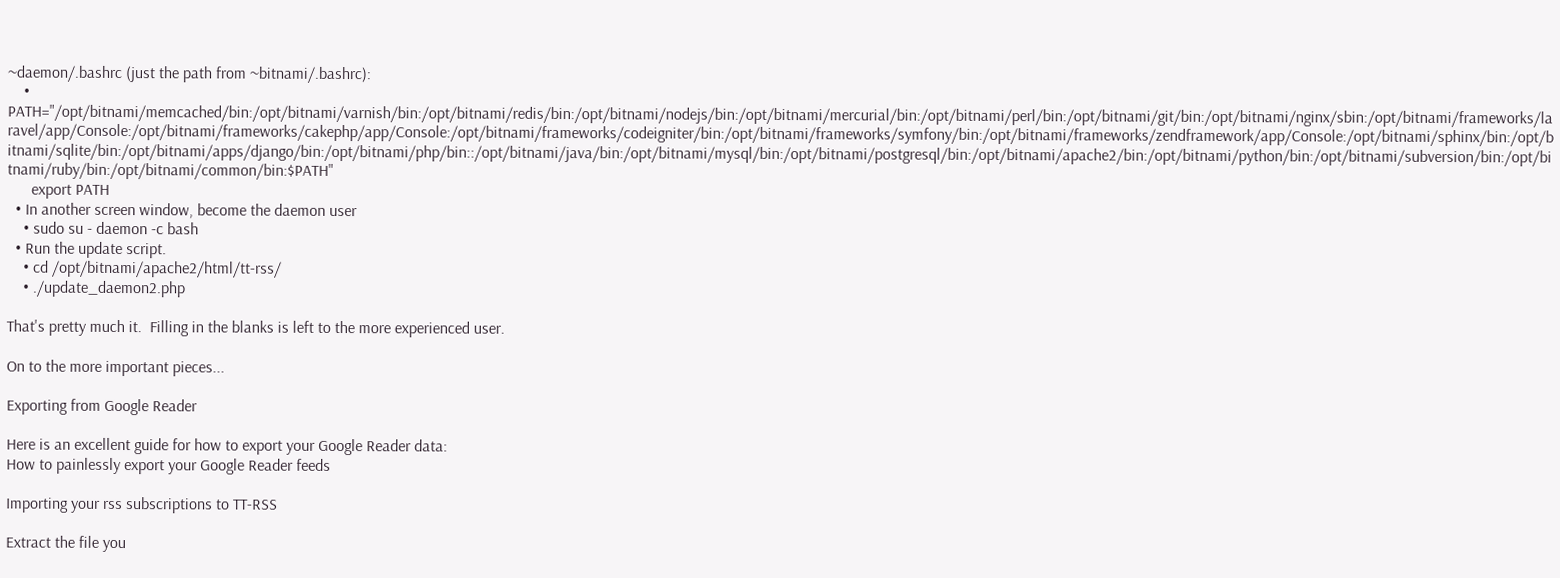~daemon/.bashrc (just the path from ~bitnami/.bashrc):
    • PATH="/opt/bitnami/memcached/bin:/opt/bitnami/varnish/bin:/opt/bitnami/redis/bin:/opt/bitnami/nodejs/bin:/opt/bitnami/mercurial/bin:/opt/bitnami/perl/bin:/opt/bitnami/git/bin:/opt/bitnami/nginx/sbin:/opt/bitnami/frameworks/laravel/app/Console:/opt/bitnami/frameworks/cakephp/app/Console:/opt/bitnami/frameworks/codeigniter/bin:/opt/bitnami/frameworks/symfony/bin:/opt/bitnami/frameworks/zendframework/app/Console:/opt/bitnami/sphinx/bin:/opt/bitnami/sqlite/bin:/opt/bitnami/apps/django/bin:/opt/bitnami/php/bin::/opt/bitnami/java/bin:/opt/bitnami/mysql/bin:/opt/bitnami/postgresql/bin:/opt/bitnami/apache2/bin:/opt/bitnami/python/bin:/opt/bitnami/subversion/bin:/opt/bitnami/ruby/bin:/opt/bitnami/common/bin:$PATH"
      export PATH
  • In another screen window, become the daemon user
    • sudo su - daemon -c bash
  • Run the update script.
    • cd /opt/bitnami/apache2/html/tt-rss/
    • ./update_daemon2.php

That's pretty much it.  Filling in the blanks is left to the more experienced user.

On to the more important pieces...

Exporting from Google Reader

Here is an excellent guide for how to export your Google Reader data:
How to painlessly export your Google Reader feeds

Importing your rss subscriptions to TT-RSS

Extract the file you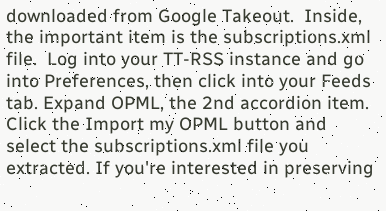downloaded from Google Takeout.  Inside, the important item is the subscriptions.xml file.  Log into your TT-RSS instance and go into Preferences, then click into your Feeds tab. Expand OPML, the 2nd accordion item. Click the Import my OPML button and select the subscriptions.xml file you extracted. If you're interested in preserving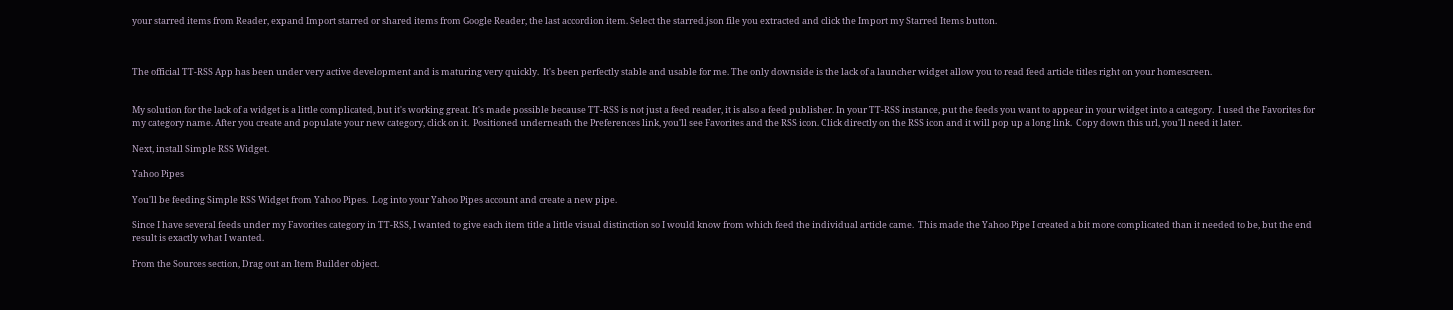your starred items from Reader, expand Import starred or shared items from Google Reader, the last accordion item. Select the starred.json file you extracted and click the Import my Starred Items button.



The official TT-RSS App has been under very active development and is maturing very quickly.  It's been perfectly stable and usable for me. The only downside is the lack of a launcher widget allow you to read feed article titles right on your homescreen.


My solution for the lack of a widget is a little complicated, but it's working great. It's made possible because TT-RSS is not just a feed reader, it is also a feed publisher. In your TT-RSS instance, put the feeds you want to appear in your widget into a category.  I used the Favorites for my category name. After you create and populate your new category, click on it.  Positioned underneath the Preferences link, you'll see Favorites and the RSS icon. Click directly on the RSS icon and it will pop up a long link.  Copy down this url, you'll need it later.

Next, install Simple RSS Widget.

Yahoo Pipes

You'll be feeding Simple RSS Widget from Yahoo Pipes.  Log into your Yahoo Pipes account and create a new pipe.

Since I have several feeds under my Favorites category in TT-RSS, I wanted to give each item title a little visual distinction so I would know from which feed the individual article came.  This made the Yahoo Pipe I created a bit more complicated than it needed to be, but the end result is exactly what I wanted.

From the Sources section, Drag out an Item Builder object.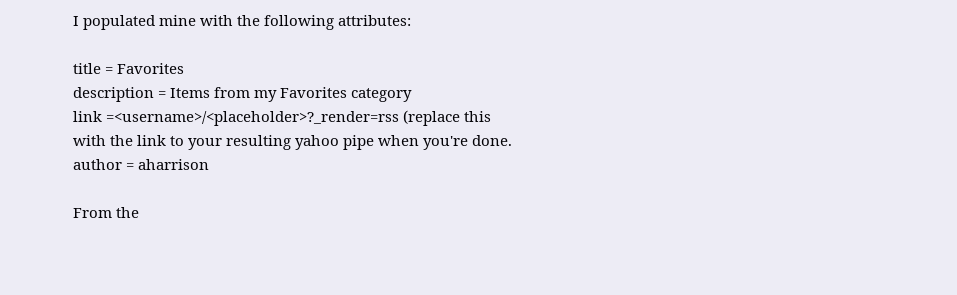I populated mine with the following attributes:

title = Favorites
description = Items from my Favorites category
link =<username>/<placeholder>?_render=rss (replace this with the link to your resulting yahoo pipe when you're done.
author = aharrison

From the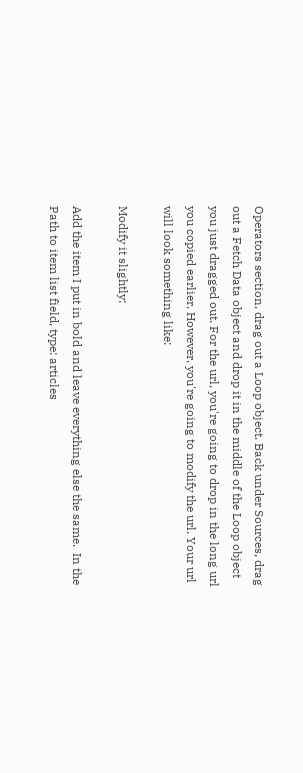Operators section, drag out a Loop object. Back under Sources, drag out a Fetch Data object and drop it in the middle of the Loop object you just dragged out. For the url, you're going to drop in the long url you copied earlier. However, you're going to modify the url. Your url will look something like:

Modify it slightly:

Add the item I put in bold and leave everything else the same.  In the Path to item list field, type: articles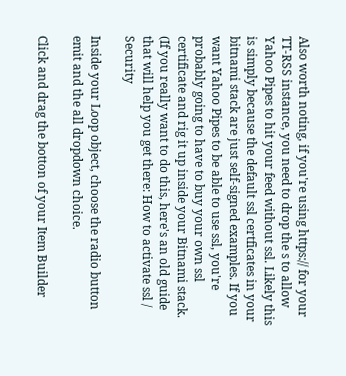Also worth noting, if you're using https:// for your TT-RSS instance, you need to drop the s to allow Yahoo Pipes to hit your feed without ssl. Likely this is simply because the default ssl certficates in your bitnami stack are just self-signed examples. If you want Yahoo Pipes to be able to use ssl, you're probably going to have to buy your own ssl certificate and rig it up inside your Bitnami stack. (If you really want to do this, here's an old guide that will help you get there: How to activate ssl / Security

Inside your Loop object, choose the radio button emit and the all dropdown choice.

Click and drag the botton of your Item Builder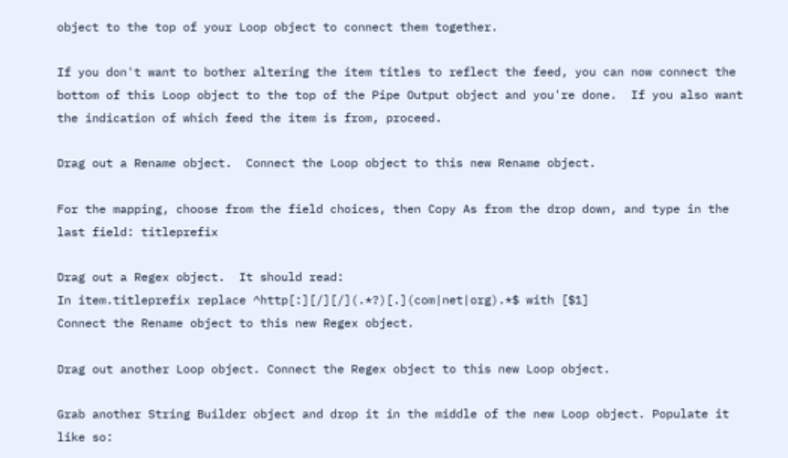object to the top of your Loop object to connect them together.

If you don't want to bother altering the item titles to reflect the feed, you can now connect the bottom of this Loop object to the top of the Pipe Output object and you're done.  If you also want the indication of which feed the item is from, proceed.

Drag out a Rename object.  Connect the Loop object to this new Rename object.

For the mapping, choose from the field choices, then Copy As from the drop down, and type in the last field: titleprefix

Drag out a Regex object.  It should read:
In item.titleprefix replace ^http[:][/][/](.*?)[.](com|net|org).*$ with [$1]
Connect the Rename object to this new Regex object.

Drag out another Loop object. Connect the Regex object to this new Loop object.

Grab another String Builder object and drop it in the middle of the new Loop object. Populate it like so: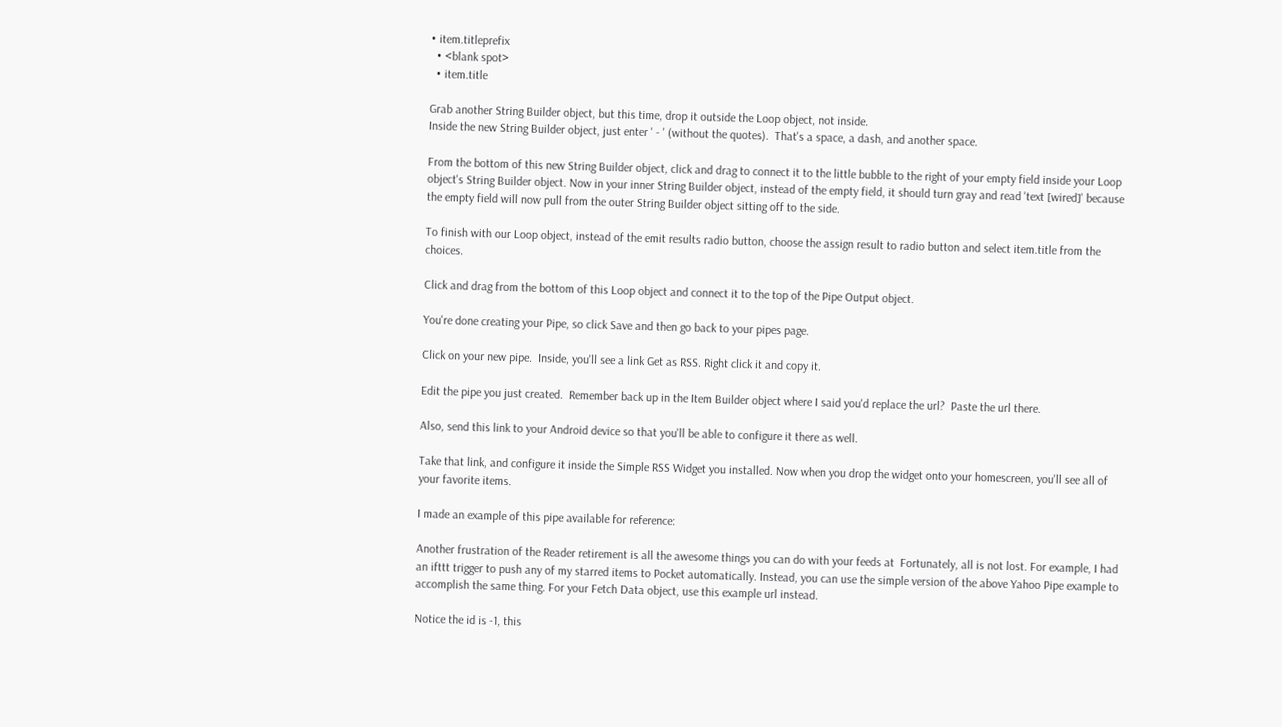• item.titleprefix
  • <blank spot>
  • item.title

Grab another String Builder object, but this time, drop it outside the Loop object, not inside.
Inside the new String Builder object, just enter ' - ' (without the quotes).  That's a space, a dash, and another space.

From the bottom of this new String Builder object, click and drag to connect it to the little bubble to the right of your empty field inside your Loop object's String Builder object. Now in your inner String Builder object, instead of the empty field, it should turn gray and read 'text [wired]' because the empty field will now pull from the outer String Builder object sitting off to the side.

To finish with our Loop object, instead of the emit results radio button, choose the assign result to radio button and select item.title from the choices.

Click and drag from the bottom of this Loop object and connect it to the top of the Pipe Output object.

You're done creating your Pipe, so click Save and then go back to your pipes page.

Click on your new pipe.  Inside, you'll see a link Get as RSS. Right click it and copy it.

Edit the pipe you just created.  Remember back up in the Item Builder object where I said you'd replace the url?  Paste the url there.

Also, send this link to your Android device so that you'll be able to configure it there as well.

Take that link, and configure it inside the Simple RSS Widget you installed. Now when you drop the widget onto your homescreen, you'll see all of your favorite items.

I made an example of this pipe available for reference:

Another frustration of the Reader retirement is all the awesome things you can do with your feeds at  Fortunately, all is not lost. For example, I had an ifttt trigger to push any of my starred items to Pocket automatically. Instead, you can use the simple version of the above Yahoo Pipe example to accomplish the same thing. For your Fetch Data object, use this example url instead.

Notice the id is -1, this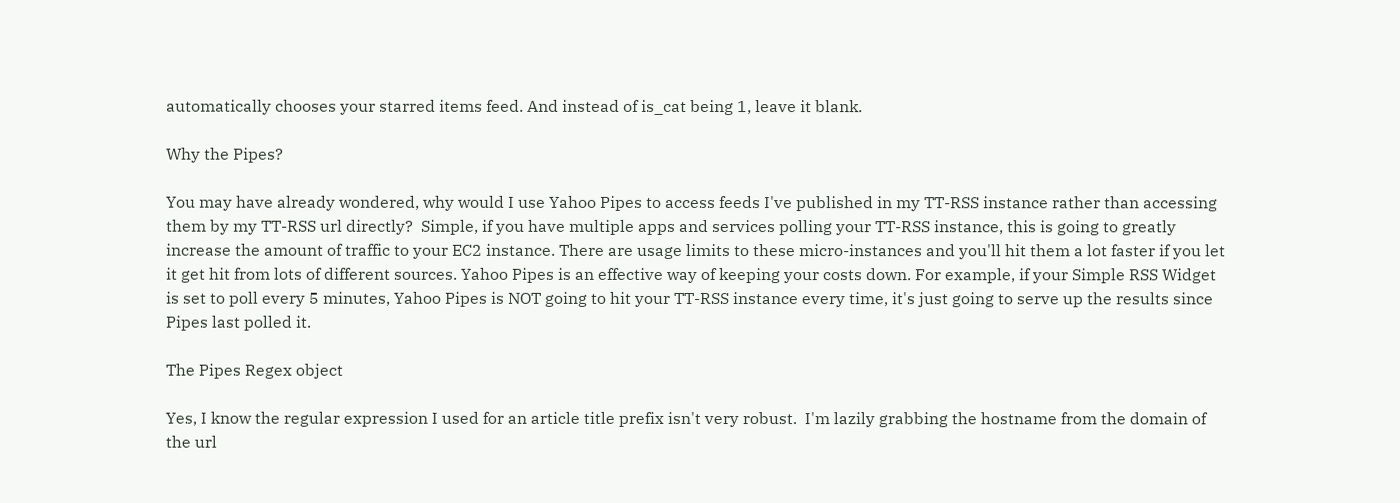automatically chooses your starred items feed. And instead of is_cat being 1, leave it blank.

Why the Pipes?

You may have already wondered, why would I use Yahoo Pipes to access feeds I've published in my TT-RSS instance rather than accessing them by my TT-RSS url directly?  Simple, if you have multiple apps and services polling your TT-RSS instance, this is going to greatly increase the amount of traffic to your EC2 instance. There are usage limits to these micro-instances and you'll hit them a lot faster if you let it get hit from lots of different sources. Yahoo Pipes is an effective way of keeping your costs down. For example, if your Simple RSS Widget is set to poll every 5 minutes, Yahoo Pipes is NOT going to hit your TT-RSS instance every time, it's just going to serve up the results since Pipes last polled it.

The Pipes Regex object

Yes, I know the regular expression I used for an article title prefix isn't very robust.  I'm lazily grabbing the hostname from the domain of the url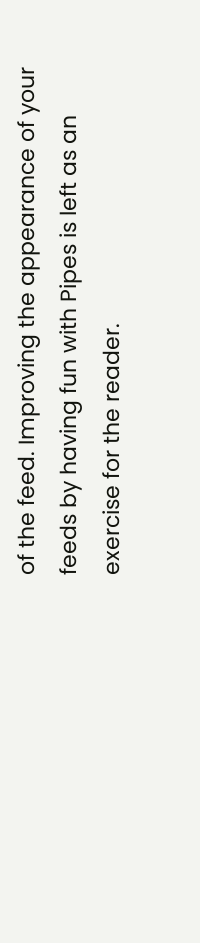of the feed. Improving the appearance of your feeds by having fun with Pipes is left as an exercise for the reader.